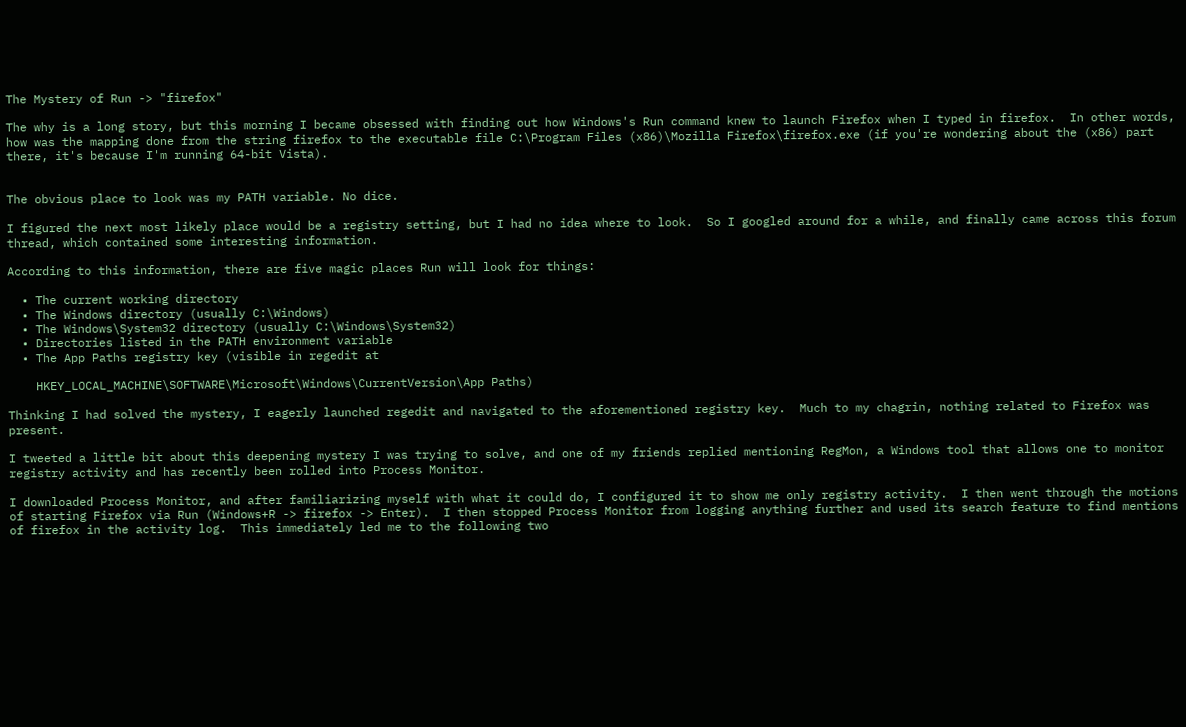The Mystery of Run -> "firefox"

The why is a long story, but this morning I became obsessed with finding out how Windows's Run command knew to launch Firefox when I typed in firefox.  In other words, how was the mapping done from the string firefox to the executable file C:\Program Files (x86)\Mozilla Firefox\firefox.exe (if you're wondering about the (x86) part there, it's because I'm running 64-bit Vista).


The obvious place to look was my PATH variable. No dice.

I figured the next most likely place would be a registry setting, but I had no idea where to look.  So I googled around for a while, and finally came across this forum thread, which contained some interesting information.

According to this information, there are five magic places Run will look for things:

  • The current working directory
  • The Windows directory (usually C:\Windows)
  • The Windows\System32 directory (usually C:\Windows\System32)
  • Directories listed in the PATH environment variable
  • The App Paths registry key (visible in regedit at

    HKEY_LOCAL_MACHINE\SOFTWARE\Microsoft\Windows\CurrentVersion\App Paths)

Thinking I had solved the mystery, I eagerly launched regedit and navigated to the aforementioned registry key.  Much to my chagrin, nothing related to Firefox was present.

I tweeted a little bit about this deepening mystery I was trying to solve, and one of my friends replied mentioning RegMon, a Windows tool that allows one to monitor registry activity and has recently been rolled into Process Monitor.

I downloaded Process Monitor, and after familiarizing myself with what it could do, I configured it to show me only registry activity.  I then went through the motions of starting Firefox via Run (Windows+R -> firefox -> Enter).  I then stopped Process Monitor from logging anything further and used its search feature to find mentions of firefox in the activity log.  This immediately led me to the following two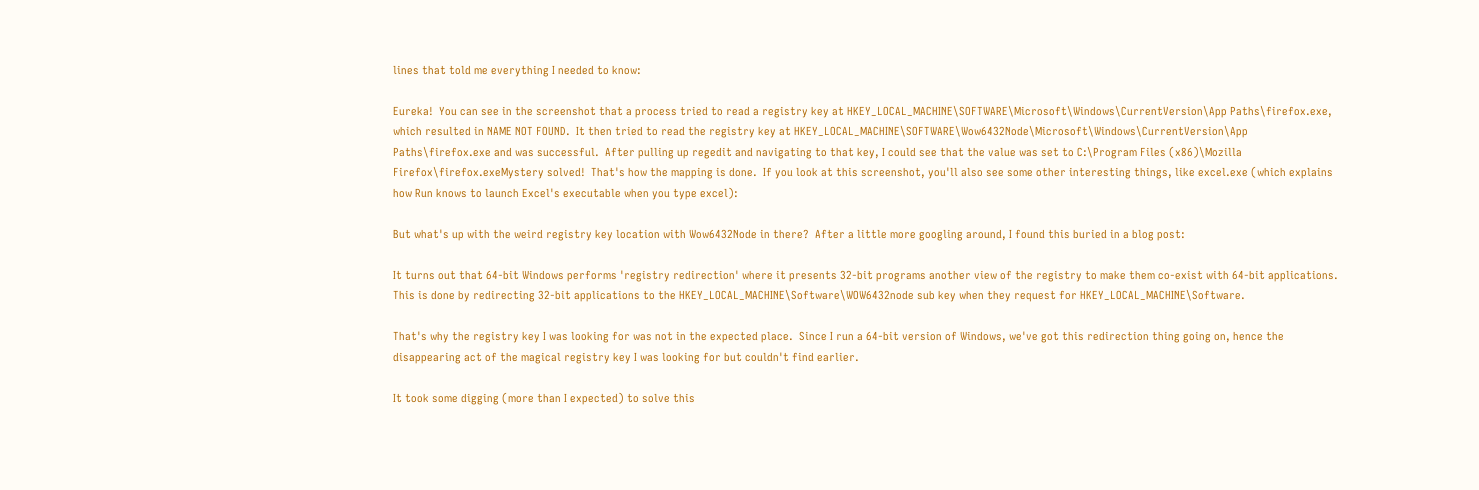lines that told me everything I needed to know:

Eureka!  You can see in the screenshot that a process tried to read a registry key at HKEY_LOCAL_MACHINE\SOFTWARE\Microsoft\Windows\CurrentVersion\App Paths\firefox.exe, which resulted in NAME NOT FOUND.  It then tried to read the registry key at HKEY_LOCAL_MACHINE\SOFTWARE\Wow6432Node\Microsoft\Windows\CurrentVersion\App Paths\firefox.exe and was successful.  After pulling up regedit and navigating to that key, I could see that the value was set to C:\Program Files (x86)\Mozilla Firefox\firefox.exeMystery solved!  That's how the mapping is done.  If you look at this screenshot, you'll also see some other interesting things, like excel.exe (which explains how Run knows to launch Excel's executable when you type excel):

But what's up with the weird registry key location with Wow6432Node in there?  After a little more googling around, I found this buried in a blog post:

It turns out that 64-bit Windows performs 'registry redirection' where it presents 32-bit programs another view of the registry to make them co-exist with 64-bit applications. This is done by redirecting 32-bit applications to the HKEY_LOCAL_MACHINE\Software\WOW6432node sub key when they request for HKEY_LOCAL_MACHINE\Software.

That's why the registry key I was looking for was not in the expected place.  Since I run a 64-bit version of Windows, we've got this redirection thing going on, hence the disappearing act of the magical registry key I was looking for but couldn't find earlier.

It took some digging (more than I expected) to solve this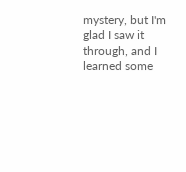mystery, but I'm glad I saw it through, and I learned some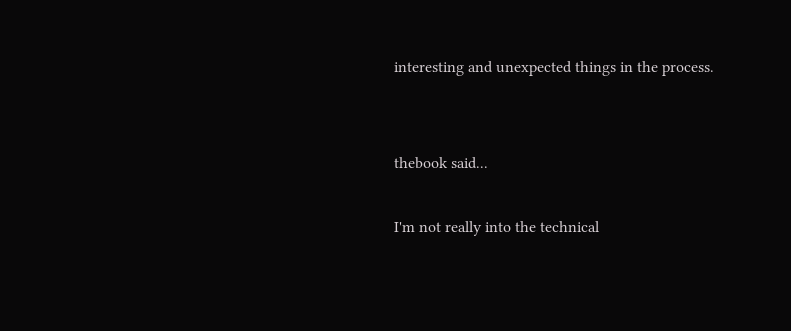interesting and unexpected things in the process.


thebook said...

I'm not really into the technical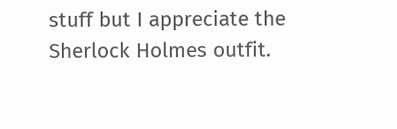stuff but I appreciate the Sherlock Holmes outfit.